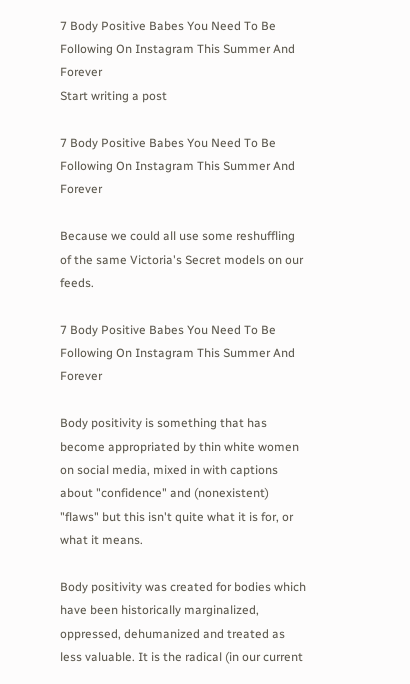7 Body Positive Babes You Need To Be Following On Instagram This Summer And Forever
Start writing a post

7 Body Positive Babes You Need To Be Following On Instagram This Summer And Forever

Because we could all use some reshuffling of the same Victoria's Secret models on our feeds.

7 Body Positive Babes You Need To Be Following On Instagram This Summer And Forever

Body positivity is something that has become appropriated by thin white women on social media, mixed in with captions about "confidence" and (nonexistent) "flaws" but this isn't quite what it is for, or what it means.

Body positivity was created for bodies which have been historically marginalized, oppressed, dehumanized and treated as less valuable. It is the radical (in our current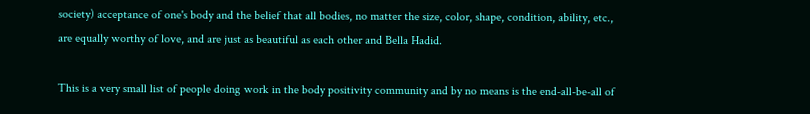society) acceptance of one's body and the belief that all bodies, no matter the size, color, shape, condition, ability, etc., are equally worthy of love, and are just as beautiful as each other and Bella Hadid.

This is a very small list of people doing work in the body positivity community and by no means is the end-all-be-all of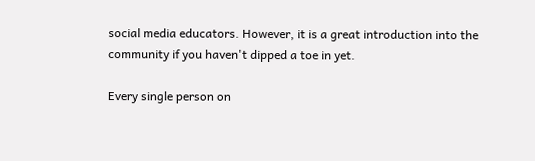social media educators. However, it is a great introduction into the community if you haven't dipped a toe in yet.

Every single person on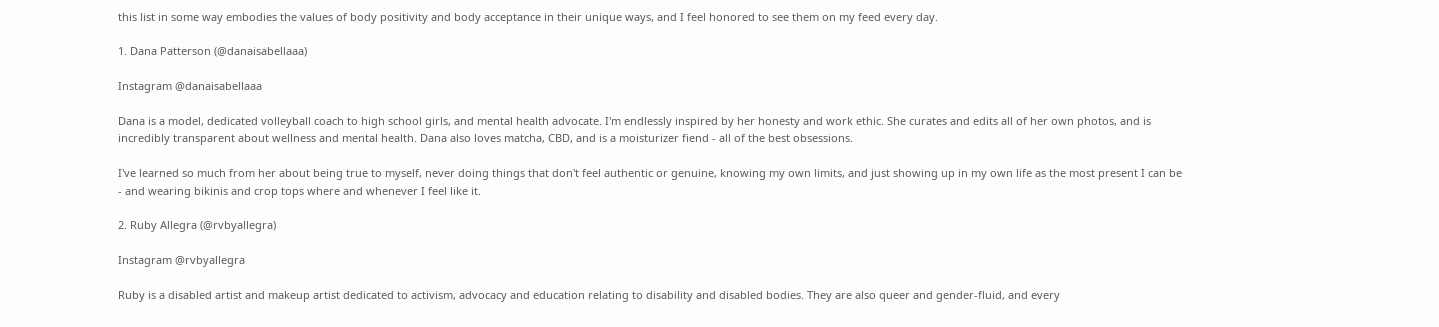this list in some way embodies the values of body positivity and body acceptance in their unique ways, and I feel honored to see them on my feed every day.

1. Dana Patterson (@danaisabellaaa)

Instagram @danaisabellaaa

Dana is a model, dedicated volleyball coach to high school girls, and mental health advocate. I'm endlessly inspired by her honesty and work ethic. She curates and edits all of her own photos, and is incredibly transparent about wellness and mental health. Dana also loves matcha, CBD, and is a moisturizer fiend - all of the best obsessions.

I've learned so much from her about being true to myself, never doing things that don't feel authentic or genuine, knowing my own limits, and just showing up in my own life as the most present I can be - and wearing bikinis and crop tops where and whenever I feel like it.

2. Ruby Allegra (@rvbyallegra)

Instagram @rvbyallegra

Ruby is a disabled artist and makeup artist dedicated to activism, advocacy and education relating to disability and disabled bodies. They are also queer and gender-fluid, and every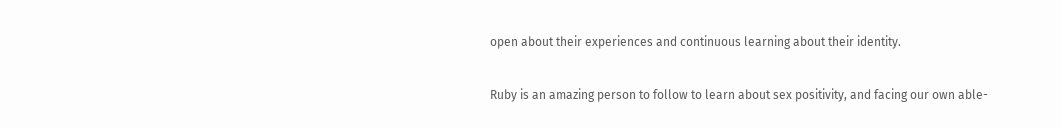open about their experiences and continuous learning about their identity.

Ruby is an amazing person to follow to learn about sex positivity, and facing our own able-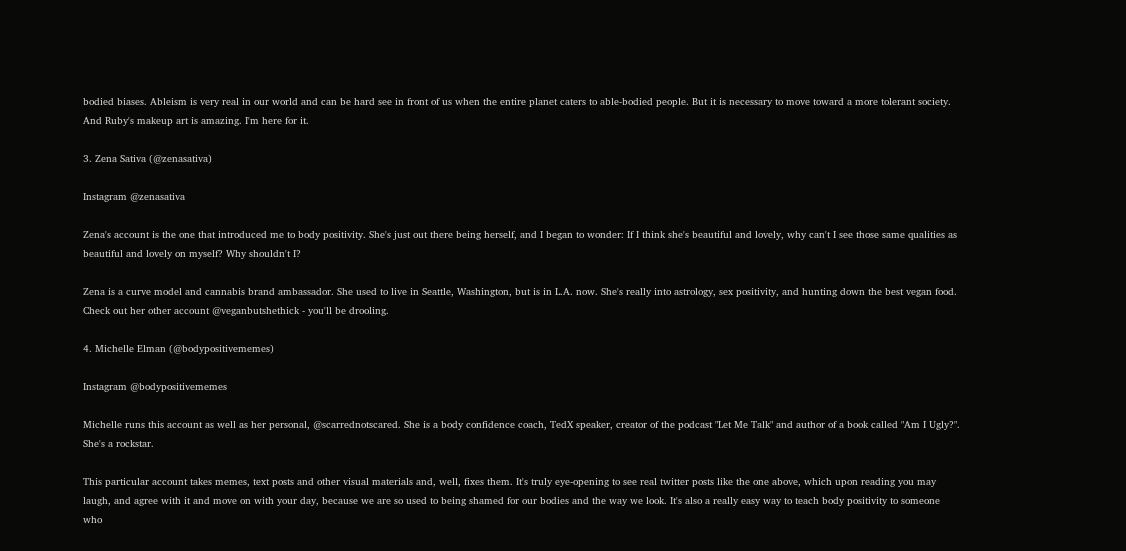bodied biases. Ableism is very real in our world and can be hard see in front of us when the entire planet caters to able-bodied people. But it is necessary to move toward a more tolerant society. And Ruby's makeup art is amazing. I'm here for it.

3. Zena Sativa (@zenasativa)

Instagram @zenasativa

Zena's account is the one that introduced me to body positivity. She's just out there being herself, and I began to wonder: If I think she's beautiful and lovely, why can't I see those same qualities as beautiful and lovely on myself? Why shouldn't I?

Zena is a curve model and cannabis brand ambassador. She used to live in Seattle, Washington, but is in L.A. now. She's really into astrology, sex positivity, and hunting down the best vegan food. Check out her other account @veganbutshethick - you'll be drooling.

4. Michelle Elman (@bodypositivememes)

Instagram @bodypositivememes

Michelle runs this account as well as her personal, @scarrednotscared. She is a body confidence coach, TedX speaker, creator of the podcast "Let Me Talk" and author of a book called "Am I Ugly?". She's a rockstar.

This particular account takes memes, text posts and other visual materials and, well, fixes them. It's truly eye-opening to see real twitter posts like the one above, which upon reading you may laugh, and agree with it and move on with your day, because we are so used to being shamed for our bodies and the way we look. It's also a really easy way to teach body positivity to someone who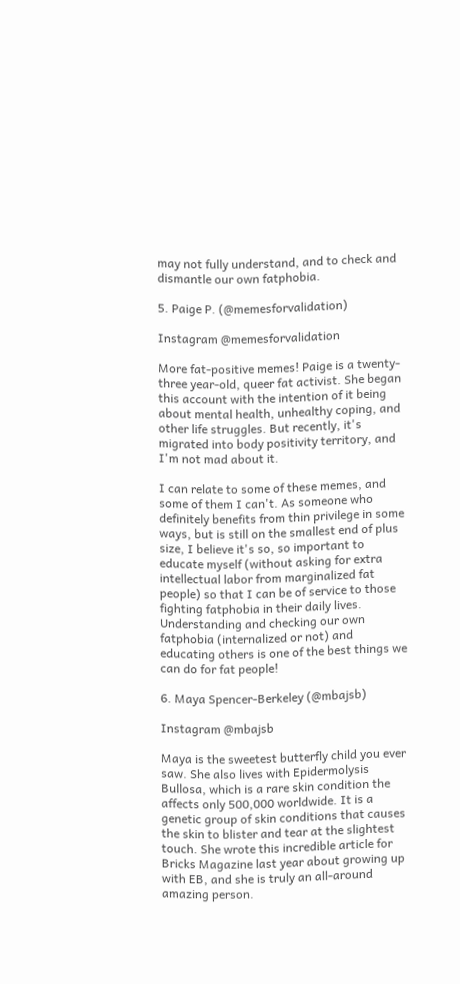may not fully understand, and to check and dismantle our own fatphobia.

5. Paige P. (@memesforvalidation)

Instagram @memesforvalidation

More fat-positive memes! Paige is a twenty-three year-old, queer fat activist. She began this account with the intention of it being about mental health, unhealthy coping, and other life struggles. But recently, it's migrated into body positivity territory, and I'm not mad about it.

I can relate to some of these memes, and some of them I can't. As someone who definitely benefits from thin privilege in some ways, but is still on the smallest end of plus size, I believe it's so, so important to educate myself (without asking for extra intellectual labor from marginalized fat people) so that I can be of service to those fighting fatphobia in their daily lives. Understanding and checking our own fatphobia (internalized or not) and educating others is one of the best things we can do for fat people!

6. Maya Spencer-Berkeley (@mbajsb)

Instagram @mbajsb

Maya is the sweetest butterfly child you ever saw. She also lives with Epidermolysis Bullosa, which is a rare skin condition the affects only 500,000 worldwide. It is a genetic group of skin conditions that causes the skin to blister and tear at the slightest touch. She wrote this incredible article for Bricks Magazine last year about growing up with EB, and she is truly an all-around amazing person.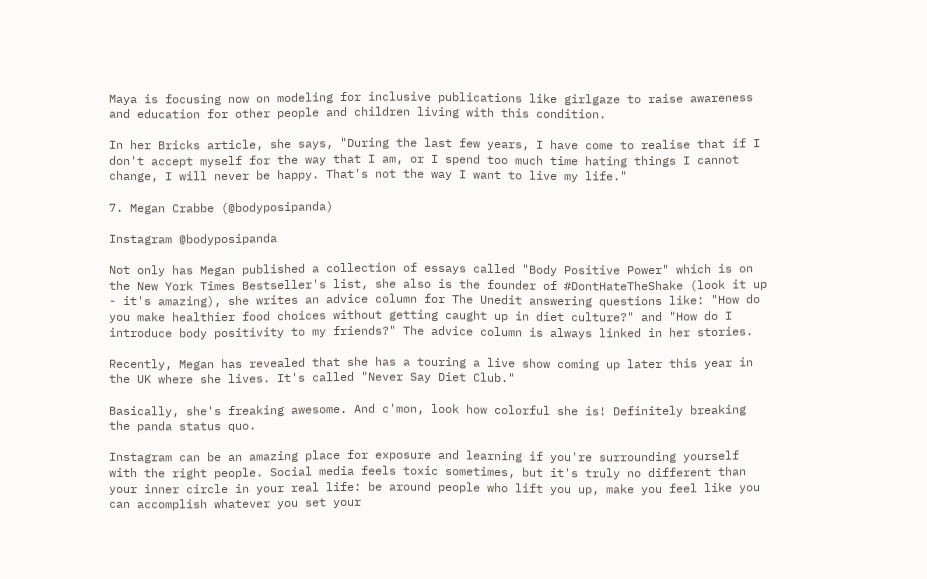Maya is focusing now on modeling for inclusive publications like girlgaze to raise awareness and education for other people and children living with this condition.

In her Bricks article, she says, "During the last few years, I have come to realise that if I don't accept myself for the way that I am, or I spend too much time hating things I cannot change, I will never be happy. That's not the way I want to live my life."

7. Megan Crabbe (@bodyposipanda)

Instagram @bodyposipanda

Not only has Megan published a collection of essays called "Body Positive Power" which is on the New York Times Bestseller's list, she also is the founder of #DontHateTheShake (look it up - it's amazing), she writes an advice column for The Unedit answering questions like: "How do you make healthier food choices without getting caught up in diet culture?" and "How do I introduce body positivity to my friends?" The advice column is always linked in her stories.

Recently, Megan has revealed that she has a touring a live show coming up later this year in the UK where she lives. It's called "Never Say Diet Club."

Basically, she's freaking awesome. And c'mon, look how colorful she is! Definitely breaking the panda status quo.

Instagram can be an amazing place for exposure and learning if you're surrounding yourself with the right people. Social media feels toxic sometimes, but it's truly no different than your inner circle in your real life: be around people who lift you up, make you feel like you can accomplish whatever you set your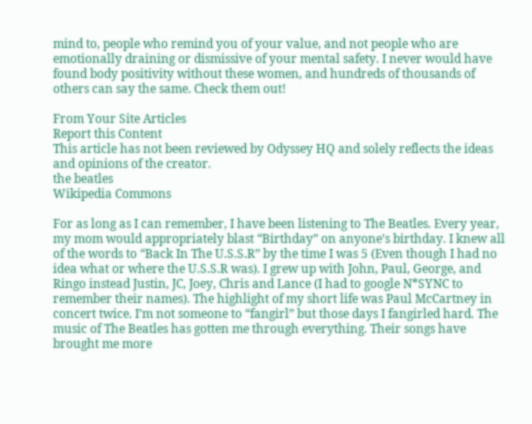mind to, people who remind you of your value, and not people who are emotionally draining or dismissive of your mental safety. I never would have found body positivity without these women, and hundreds of thousands of others can say the same. Check them out!

From Your Site Articles
Report this Content
This article has not been reviewed by Odyssey HQ and solely reflects the ideas and opinions of the creator.
the beatles
Wikipedia Commons

For as long as I can remember, I have been listening to The Beatles. Every year, my mom would appropriately blast “Birthday” on anyone’s birthday. I knew all of the words to “Back In The U.S.S.R” by the time I was 5 (Even though I had no idea what or where the U.S.S.R was). I grew up with John, Paul, George, and Ringo instead Justin, JC, Joey, Chris and Lance (I had to google N*SYNC to remember their names). The highlight of my short life was Paul McCartney in concert twice. I’m not someone to “fangirl” but those days I fangirled hard. The music of The Beatles has gotten me through everything. Their songs have brought me more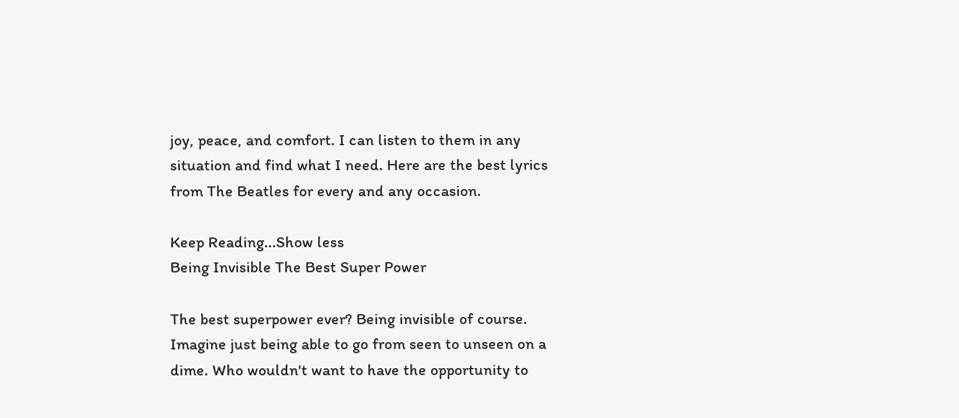joy, peace, and comfort. I can listen to them in any situation and find what I need. Here are the best lyrics from The Beatles for every and any occasion.

Keep Reading...Show less
Being Invisible The Best Super Power

The best superpower ever? Being invisible of course. Imagine just being able to go from seen to unseen on a dime. Who wouldn't want to have the opportunity to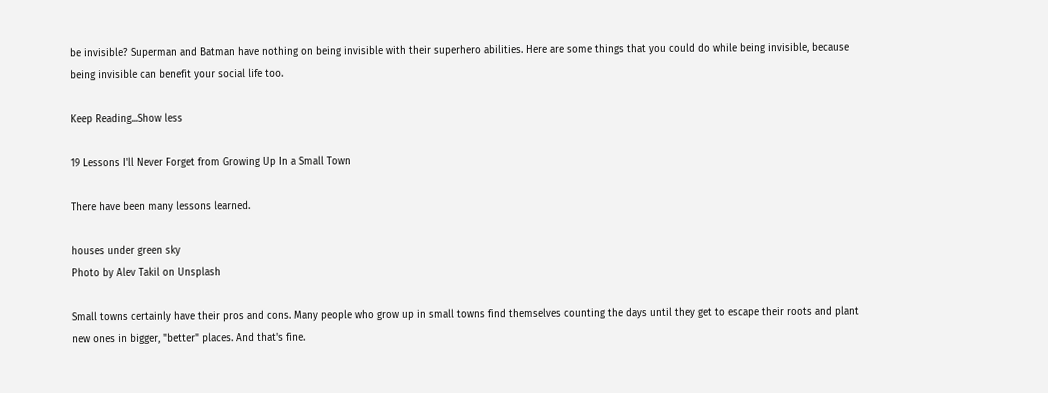be invisible? Superman and Batman have nothing on being invisible with their superhero abilities. Here are some things that you could do while being invisible, because being invisible can benefit your social life too.

Keep Reading...Show less

19 Lessons I'll Never Forget from Growing Up In a Small Town

There have been many lessons learned.

houses under green sky
Photo by Alev Takil on Unsplash

Small towns certainly have their pros and cons. Many people who grow up in small towns find themselves counting the days until they get to escape their roots and plant new ones in bigger, "better" places. And that's fine.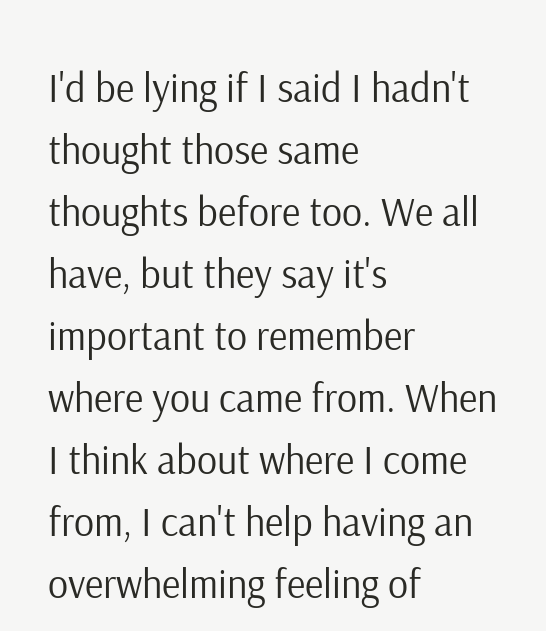I'd be lying if I said I hadn't thought those same thoughts before too. We all have, but they say it's important to remember where you came from. When I think about where I come from, I can't help having an overwhelming feeling of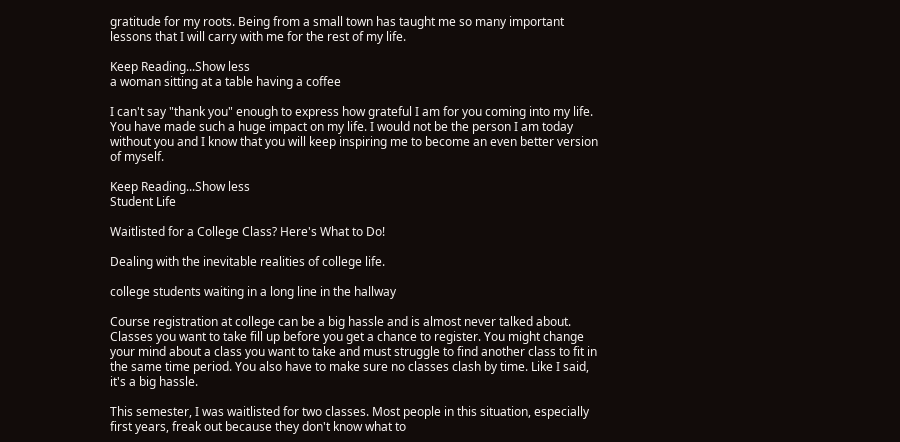gratitude for my roots. Being from a small town has taught me so many important lessons that I will carry with me for the rest of my life.

Keep Reading...Show less
a woman sitting at a table having a coffee

I can't say "thank you" enough to express how grateful I am for you coming into my life. You have made such a huge impact on my life. I would not be the person I am today without you and I know that you will keep inspiring me to become an even better version of myself.

Keep Reading...Show less
Student Life

Waitlisted for a College Class? Here's What to Do!

Dealing with the inevitable realities of college life.

college students waiting in a long line in the hallway

Course registration at college can be a big hassle and is almost never talked about. Classes you want to take fill up before you get a chance to register. You might change your mind about a class you want to take and must struggle to find another class to fit in the same time period. You also have to make sure no classes clash by time. Like I said, it's a big hassle.

This semester, I was waitlisted for two classes. Most people in this situation, especially first years, freak out because they don't know what to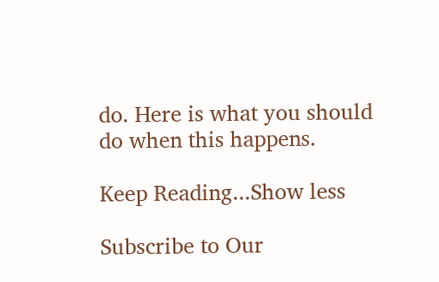do. Here is what you should do when this happens.

Keep Reading...Show less

Subscribe to Our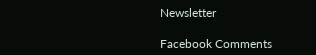Newsletter

Facebook Comments